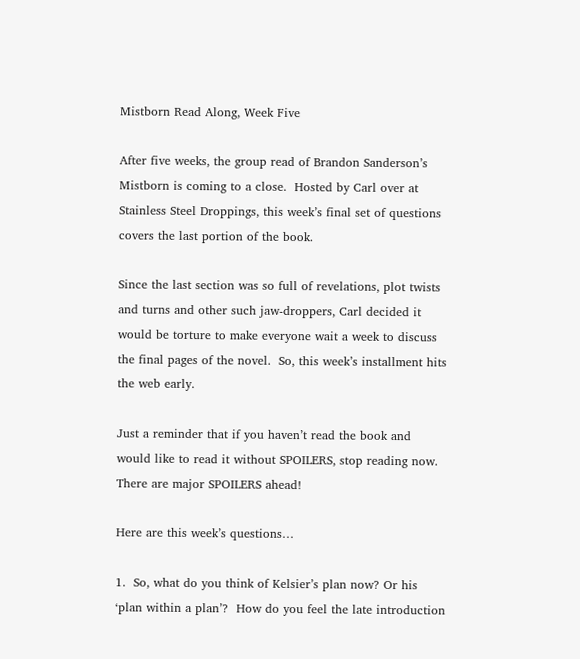Mistborn Read Along, Week Five

After five weeks, the group read of Brandon Sanderson’s Mistborn is coming to a close.  Hosted by Carl over at Stainless Steel Droppings, this week’s final set of questions covers the last portion of the book.

Since the last section was so full of revelations, plot twists and turns and other such jaw-droppers, Carl decided it would be torture to make everyone wait a week to discuss the final pages of the novel.  So, this week’s installment hits the web early.

Just a reminder that if you haven’t read the book and would like to read it without SPOILERS, stop reading now.  There are major SPOILERS ahead!

Here are this week’s questions…

1.  So, what do you think of Kelsier’s plan now? Or his ‘plan within a plan’?  How do you feel the late introduction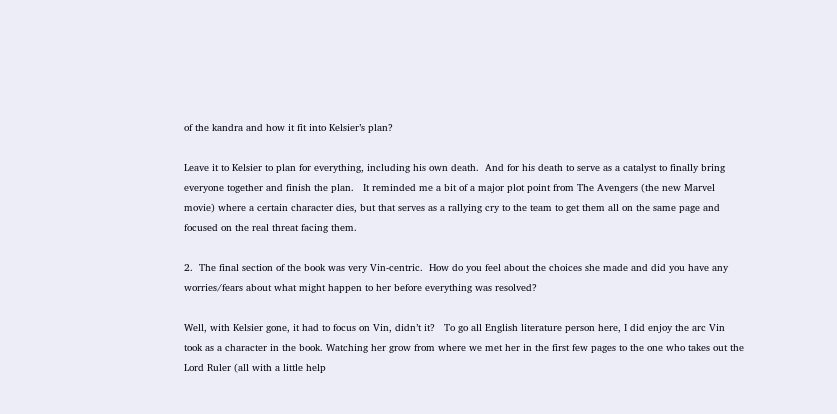of the kandra and how it fit into Kelsier’s plan?

Leave it to Kelsier to plan for everything, including his own death.  And for his death to serve as a catalyst to finally bring everyone together and finish the plan.   It reminded me a bit of a major plot point from The Avengers (the new Marvel movie) where a certain character dies, but that serves as a rallying cry to the team to get them all on the same page and focused on the real threat facing them.

2.  The final section of the book was very Vin-centric.  How do you feel about the choices she made and did you have any worries/fears about what might happen to her before everything was resolved?

Well, with Kelsier gone, it had to focus on Vin, didn’t it?   To go all English literature person here, I did enjoy the arc Vin took as a character in the book. Watching her grow from where we met her in the first few pages to the one who takes out the Lord Ruler (all with a little help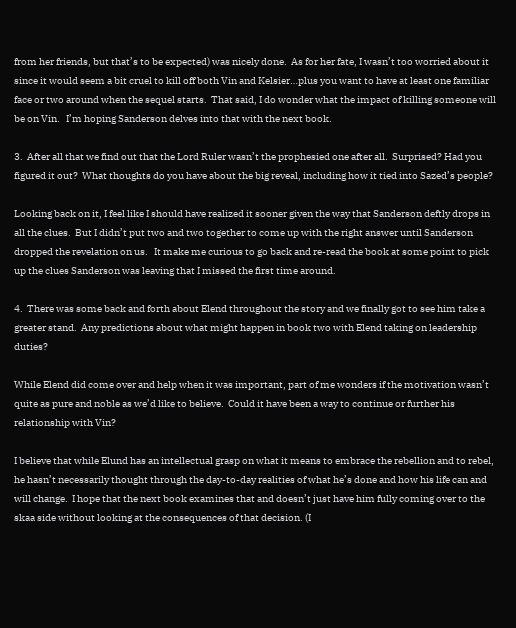from her friends, but that’s to be expected) was nicely done.  As for her fate, I wasn’t too worried about it since it would seem a bit cruel to kill off both Vin and Kelsier…plus you want to have at least one familiar face or two around when the sequel starts.  That said, I do wonder what the impact of killing someone will be on Vin.   I’m hoping Sanderson delves into that with the next book.

3.  After all that we find out that the Lord Ruler wasn’t the prophesied one after all.  Surprised? Had you figured it out?  What thoughts do you have about the big reveal, including how it tied into Sazed’s people?

Looking back on it, I feel like I should have realized it sooner given the way that Sanderson deftly drops in all the clues.  But I didn’t put two and two together to come up with the right answer until Sanderson dropped the revelation on us.   It make me curious to go back and re-read the book at some point to pick up the clues Sanderson was leaving that I missed the first time around.

4.  There was some back and forth about Elend throughout the story and we finally got to see him take a greater stand.  Any predictions about what might happen in book two with Elend taking on leadership duties?

While Elend did come over and help when it was important, part of me wonders if the motivation wasn’t quite as pure and noble as we’d like to believe.  Could it have been a way to continue or further his relationship with Vin?

I believe that while Elund has an intellectual grasp on what it means to embrace the rebellion and to rebel, he hasn’t necessarily thought through the day-to-day realities of what he’s done and how his life can and will change.  I hope that the next book examines that and doesn’t just have him fully coming over to the skaa side without looking at the consequences of that decision. (I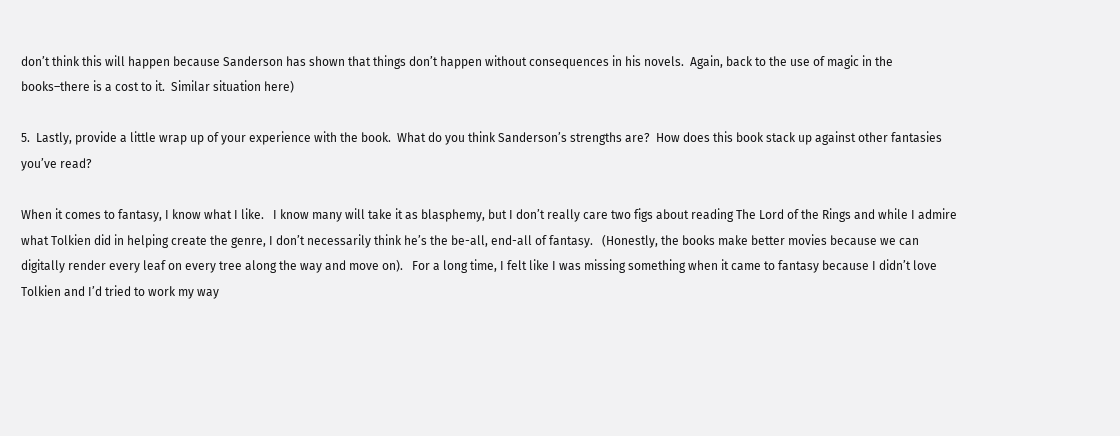don’t think this will happen because Sanderson has shown that things don’t happen without consequences in his novels.  Again, back to the use of magic in the books–there is a cost to it.  Similar situation here)

5.  Lastly, provide a little wrap up of your experience with the book.  What do you think Sanderson’s strengths are?  How does this book stack up against other fantasies you’ve read?

When it comes to fantasy, I know what I like.   I know many will take it as blasphemy, but I don’t really care two figs about reading The Lord of the Rings and while I admire what Tolkien did in helping create the genre, I don’t necessarily think he’s the be-all, end-all of fantasy.   (Honestly, the books make better movies because we can digitally render every leaf on every tree along the way and move on).   For a long time, I felt like I was missing something when it came to fantasy because I didn’t love Tolkien and I’d tried to work my way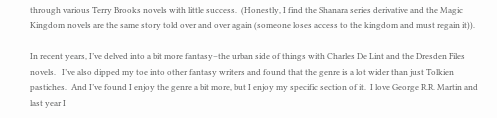through various Terry Brooks novels with little success.  (Honestly, I find the Shanara series derivative and the Magic Kingdom novels are the same story told over and over again (someone loses access to the kingdom and must regain it)).

In recent years, I’ve delved into a bit more fantasy–the urban side of things with Charles De Lint and the Dresden Files novels.   I’ve also dipped my toe into other fantasy writers and found that the genre is a lot wider than just Tolkien pastiches.  And I’ve found I enjoy the genre a bit more, but I enjoy my specific section of it.  I love George R.R. Martin and last year I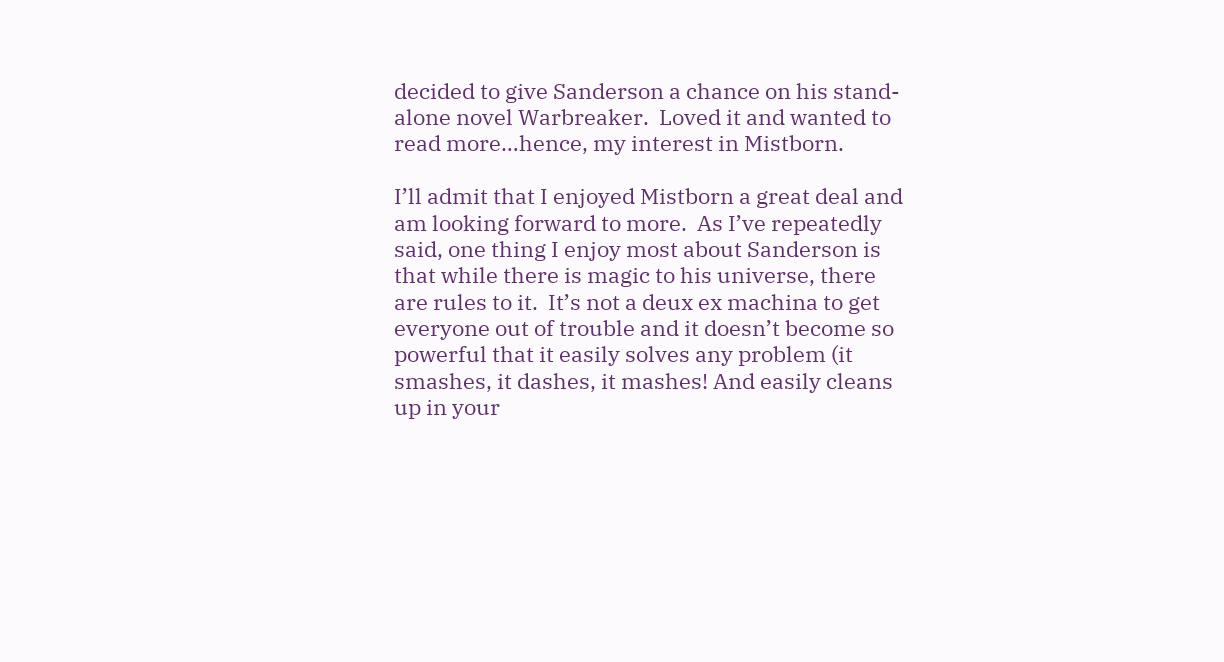decided to give Sanderson a chance on his stand-alone novel Warbreaker.  Loved it and wanted to read more…hence, my interest in Mistborn.

I’ll admit that I enjoyed Mistborn a great deal and am looking forward to more.  As I’ve repeatedly said, one thing I enjoy most about Sanderson is that while there is magic to his universe, there are rules to it.  It’s not a deux ex machina to get everyone out of trouble and it doesn’t become so powerful that it easily solves any problem (it smashes, it dashes, it mashes! And easily cleans up in your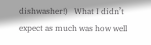dishwasher!)   What I didn’t expect as much was how well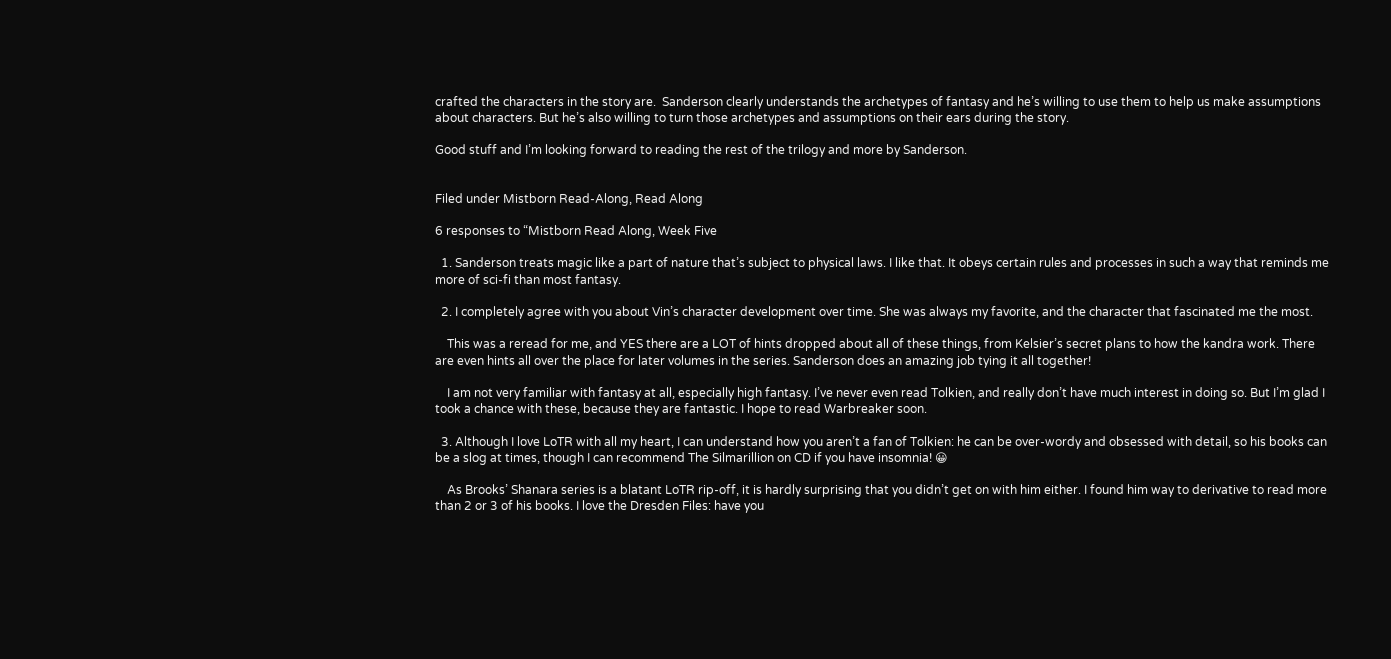crafted the characters in the story are.  Sanderson clearly understands the archetypes of fantasy and he’s willing to use them to help us make assumptions about characters. But he’s also willing to turn those archetypes and assumptions on their ears during the story.

Good stuff and I’m looking forward to reading the rest of the trilogy and more by Sanderson.


Filed under Mistborn Read-Along, Read Along

6 responses to “Mistborn Read Along, Week Five

  1. Sanderson treats magic like a part of nature that’s subject to physical laws. I like that. It obeys certain rules and processes in such a way that reminds me more of sci-fi than most fantasy.

  2. I completely agree with you about Vin’s character development over time. She was always my favorite, and the character that fascinated me the most.

    This was a reread for me, and YES there are a LOT of hints dropped about all of these things, from Kelsier’s secret plans to how the kandra work. There are even hints all over the place for later volumes in the series. Sanderson does an amazing job tying it all together!

    I am not very familiar with fantasy at all, especially high fantasy. I’ve never even read Tolkien, and really don’t have much interest in doing so. But I’m glad I took a chance with these, because they are fantastic. I hope to read Warbreaker soon.

  3. Although I love LoTR with all my heart, I can understand how you aren’t a fan of Tolkien: he can be over-wordy and obsessed with detail, so his books can be a slog at times, though I can recommend The Silmarillion on CD if you have insomnia! 😀

    As Brooks’ Shanara series is a blatant LoTR rip-off, it is hardly surprising that you didn’t get on with him either. I found him way to derivative to read more than 2 or 3 of his books. I love the Dresden Files: have you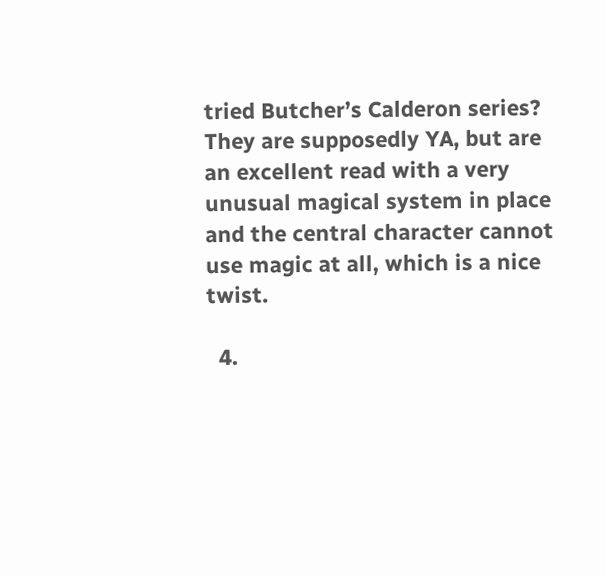tried Butcher’s Calderon series? They are supposedly YA, but are an excellent read with a very unusual magical system in place and the central character cannot use magic at all, which is a nice twist.

  4.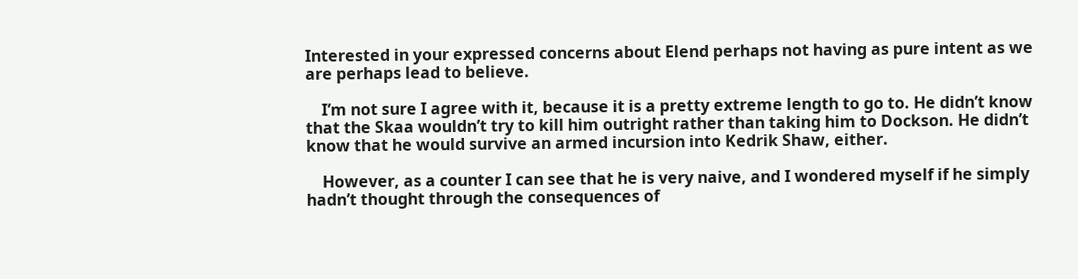Interested in your expressed concerns about Elend perhaps not having as pure intent as we are perhaps lead to believe.

    I’m not sure I agree with it, because it is a pretty extreme length to go to. He didn’t know that the Skaa wouldn’t try to kill him outright rather than taking him to Dockson. He didn’t know that he would survive an armed incursion into Kedrik Shaw, either.

    However, as a counter I can see that he is very naive, and I wondered myself if he simply hadn’t thought through the consequences of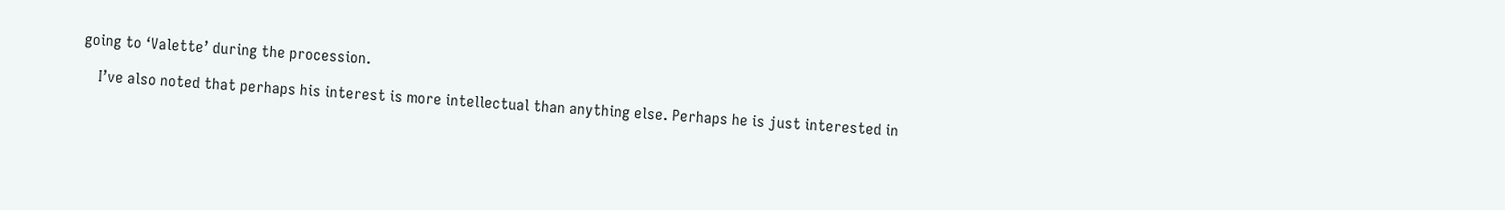going to ‘Valette’ during the procession.

    I’ve also noted that perhaps his interest is more intellectual than anything else. Perhaps he is just interested in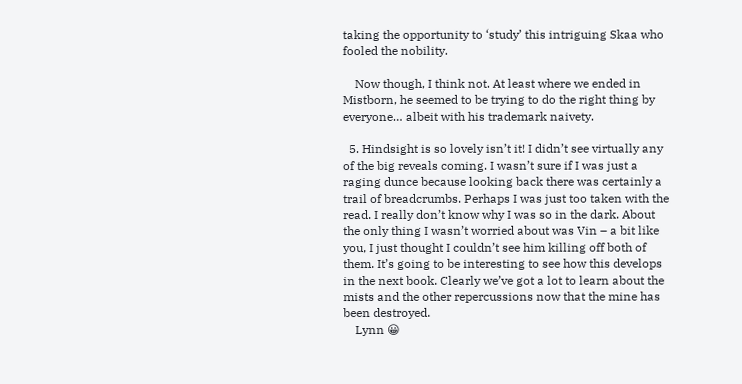taking the opportunity to ‘study’ this intriguing Skaa who fooled the nobility.

    Now though, I think not. At least where we ended in Mistborn, he seemed to be trying to do the right thing by everyone… albeit with his trademark naivety.

  5. Hindsight is so lovely isn’t it! I didn’t see virtually any of the big reveals coming. I wasn’t sure if I was just a raging dunce because looking back there was certainly a trail of breadcrumbs. Perhaps I was just too taken with the read. I really don’t know why I was so in the dark. About the only thing I wasn’t worried about was Vin – a bit like you, I just thought I couldn’t see him killing off both of them. It’s going to be interesting to see how this develops in the next book. Clearly we’ve got a lot to learn about the mists and the other repercussions now that the mine has been destroyed.
    Lynn 😀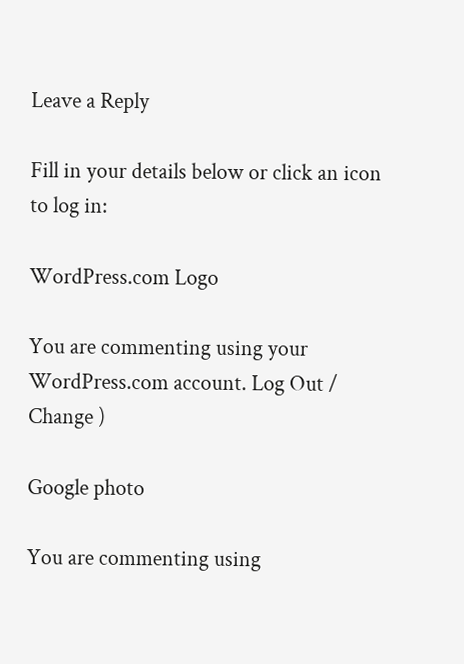Leave a Reply

Fill in your details below or click an icon to log in:

WordPress.com Logo

You are commenting using your WordPress.com account. Log Out /  Change )

Google photo

You are commenting using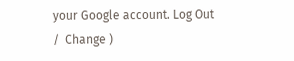your Google account. Log Out /  Change )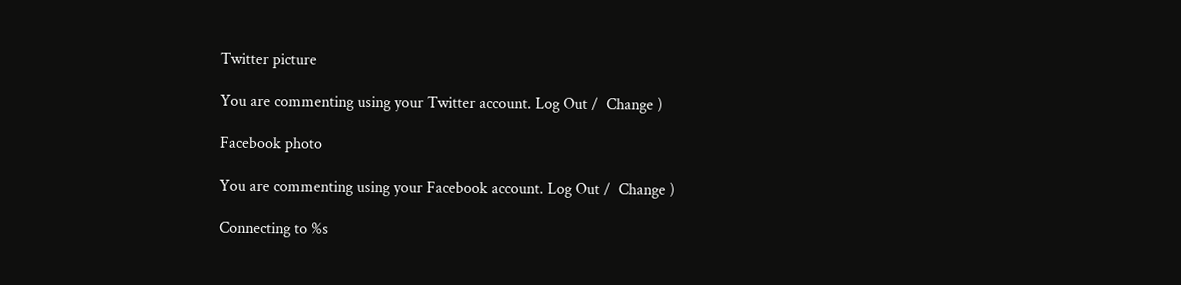Twitter picture

You are commenting using your Twitter account. Log Out /  Change )

Facebook photo

You are commenting using your Facebook account. Log Out /  Change )

Connecting to %s